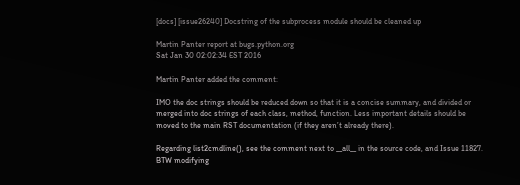[docs] [issue26240] Docstring of the subprocess module should be cleaned up

Martin Panter report at bugs.python.org
Sat Jan 30 02:02:34 EST 2016

Martin Panter added the comment:

IMO the doc strings should be reduced down so that it is a concise summary, and divided or merged into doc strings of each class, method, function. Less important details should be moved to the main RST documentation (if they aren’t already there).

Regarding list2cmdline(), see the comment next to __all__ in the source code, and Issue 11827. BTW modifying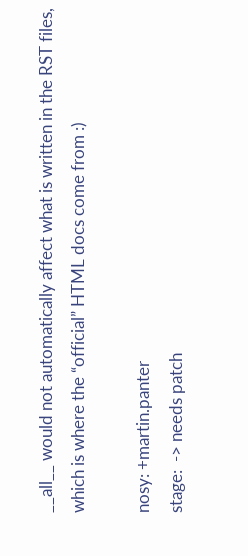__all__ would not automatically affect what is written in the RST files, which is where the “official” HTML docs come from :)

nosy: +martin.panter
stage:  -> needs patch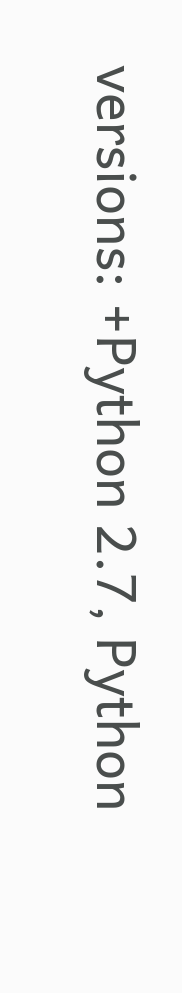versions: +Python 2.7, Python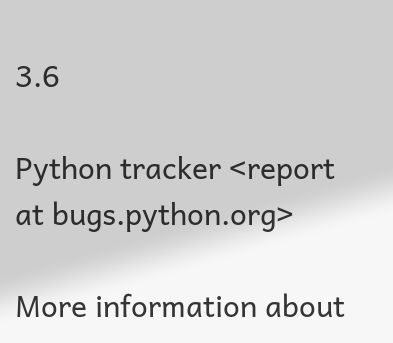3.6

Python tracker <report at bugs.python.org>

More information about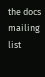the docs mailing list